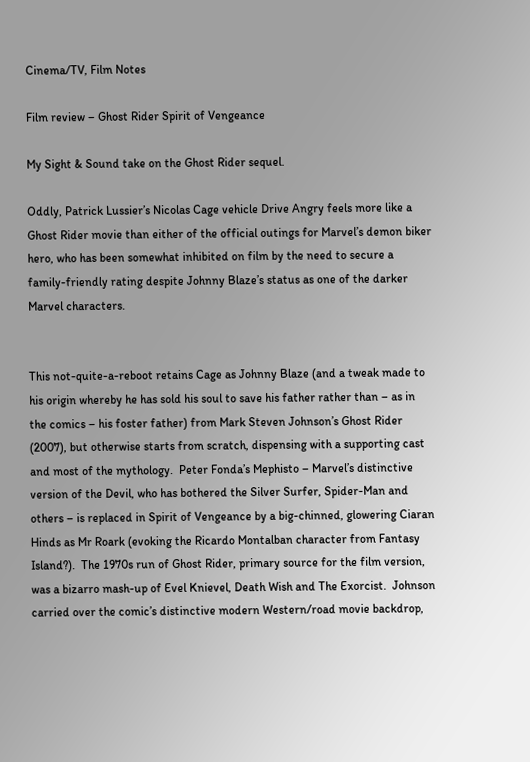Cinema/TV, Film Notes

Film review – Ghost Rider Spirit of Vengeance

My Sight & Sound take on the Ghost Rider sequel.

Oddly, Patrick Lussier’s Nicolas Cage vehicle Drive Angry feels more like a Ghost Rider movie than either of the official outings for Marvel’s demon biker hero, who has been somewhat inhibited on film by the need to secure a family-friendly rating despite Johnny Blaze’s status as one of the darker Marvel characters.


This not-quite-a-reboot retains Cage as Johnny Blaze (and a tweak made to his origin whereby he has sold his soul to save his father rather than – as in the comics – his foster father) from Mark Steven Johnson’s Ghost Rider (2007), but otherwise starts from scratch, dispensing with a supporting cast and most of the mythology.  Peter Fonda’s Mephisto – Marvel’s distinctive version of the Devil, who has bothered the Silver Surfer, Spider-Man and others – is replaced in Spirit of Vengeance by a big-chinned, glowering Ciaran Hinds as Mr Roark (evoking the Ricardo Montalban character from Fantasy Island?).  The 1970s run of Ghost Rider, primary source for the film version, was a bizarro mash-up of Evel Knievel, Death Wish and The Exorcist.  Johnson carried over the comic’s distinctive modern Western/road movie backdrop,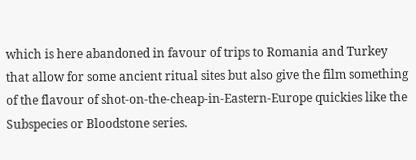which is here abandoned in favour of trips to Romania and Turkey that allow for some ancient ritual sites but also give the film something of the flavour of shot-on-the-cheap-in-Eastern-Europe quickies like the Subspecies or Bloodstone series.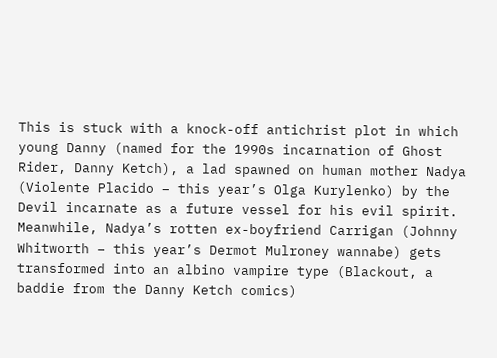This is stuck with a knock-off antichrist plot in which young Danny (named for the 1990s incarnation of Ghost Rider, Danny Ketch), a lad spawned on human mother Nadya (Violente Placido – this year’s Olga Kurylenko) by the Devil incarnate as a future vessel for his evil spirit.  Meanwhile, Nadya’s rotten ex-boyfriend Carrigan (Johnny Whitworth – this year’s Dermot Mulroney wannabe) gets transformed into an albino vampire type (Blackout, a baddie from the Danny Ketch comics)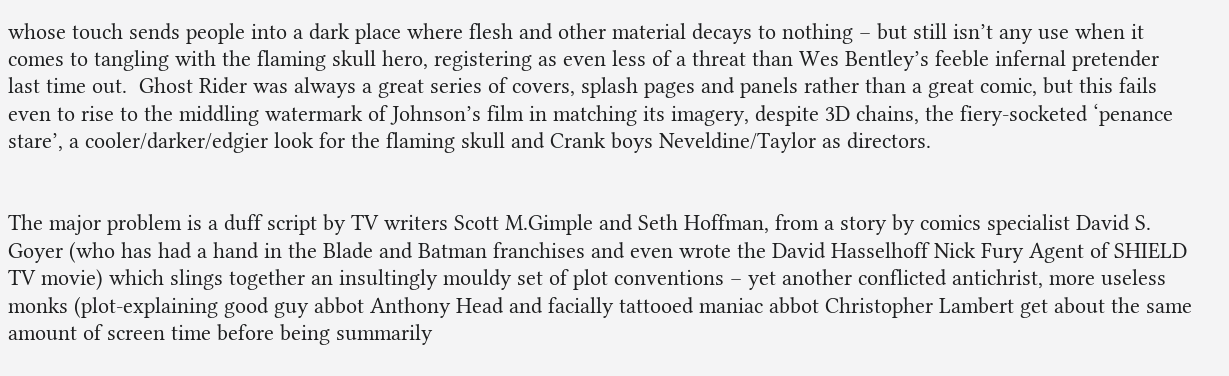whose touch sends people into a dark place where flesh and other material decays to nothing – but still isn’t any use when it comes to tangling with the flaming skull hero, registering as even less of a threat than Wes Bentley’s feeble infernal pretender last time out.  Ghost Rider was always a great series of covers, splash pages and panels rather than a great comic, but this fails even to rise to the middling watermark of Johnson’s film in matching its imagery, despite 3D chains, the fiery-socketed ‘penance stare’, a cooler/darker/edgier look for the flaming skull and Crank boys Neveldine/Taylor as directors.


The major problem is a duff script by TV writers Scott M.Gimple and Seth Hoffman, from a story by comics specialist David S. Goyer (who has had a hand in the Blade and Batman franchises and even wrote the David Hasselhoff Nick Fury Agent of SHIELD TV movie) which slings together an insultingly mouldy set of plot conventions – yet another conflicted antichrist, more useless monks (plot-explaining good guy abbot Anthony Head and facially tattooed maniac abbot Christopher Lambert get about the same amount of screen time before being summarily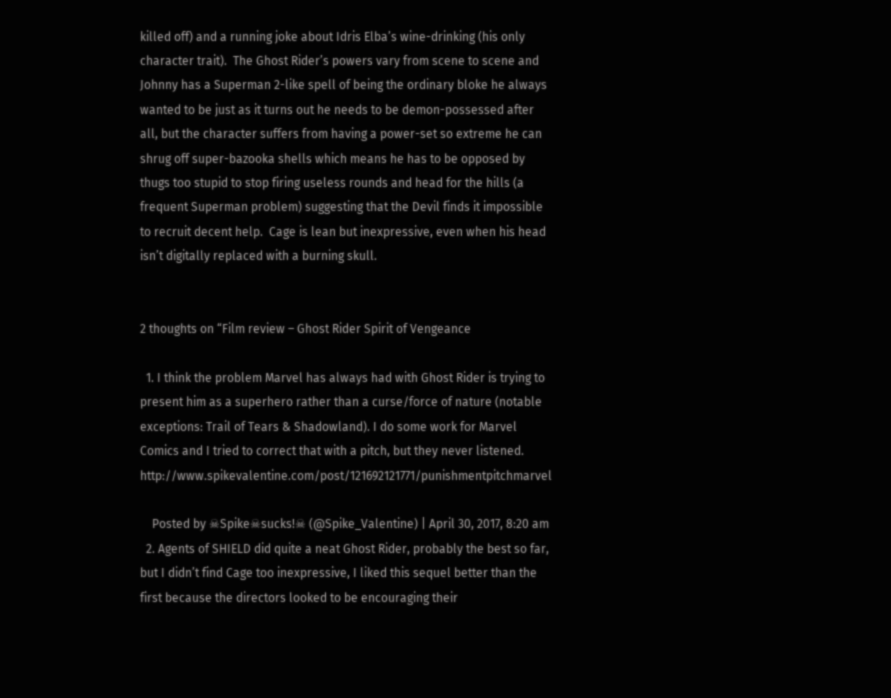killed off) and a running joke about Idris Elba’s wine-drinking (his only character trait).  The Ghost Rider’s powers vary from scene to scene and Johnny has a Superman 2-like spell of being the ordinary bloke he always wanted to be just as it turns out he needs to be demon-possessed after all, but the character suffers from having a power-set so extreme he can shrug off super-bazooka shells which means he has to be opposed by thugs too stupid to stop firing useless rounds and head for the hills (a frequent Superman problem) suggesting that the Devil finds it impossible to recruit decent help.  Cage is lean but inexpressive, even when his head isn’t digitally replaced with a burning skull.


2 thoughts on “Film review – Ghost Rider Spirit of Vengeance

  1. I think the problem Marvel has always had with Ghost Rider is trying to present him as a superhero rather than a curse/force of nature (notable exceptions: Trail of Tears & Shadowland). I do some work for Marvel Comics and I tried to correct that with a pitch, but they never listened. http://www.spikevalentine.com/post/121692121771/punishmentpitchmarvel

    Posted by ☠Spike☠sucks!☠ (@Spike_Valentine) | April 30, 2017, 8:20 am
  2. Agents of SHIELD did quite a neat Ghost Rider, probably the best so far, but I didn’t find Cage too inexpressive, I liked this sequel better than the first because the directors looked to be encouraging their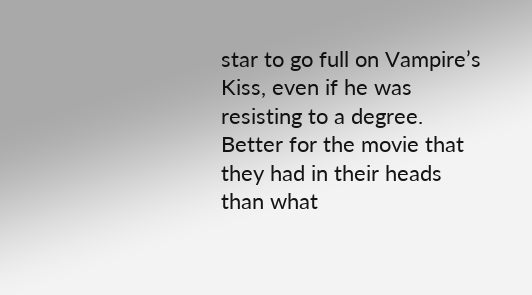star to go full on Vampire’s Kiss, even if he was resisting to a degree. Better for the movie that they had in their heads than what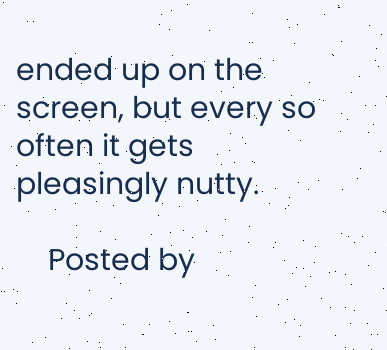ended up on the screen, but every so often it gets pleasingly nutty.

    Posted by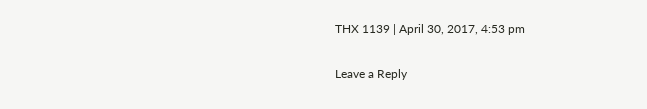THX 1139 | April 30, 2017, 4:53 pm

Leave a Reply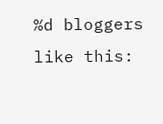%d bloggers like this: